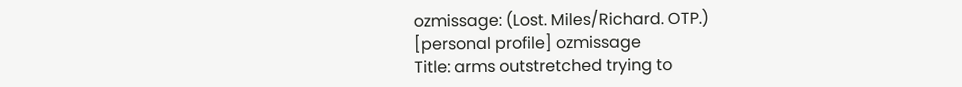ozmissage: (Lost. Miles/Richard. OTP.)
[personal profile] ozmissage
Title: arms outstretched trying to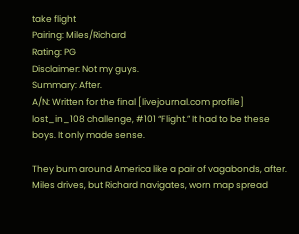take flight
Pairing: Miles/Richard
Rating: PG
Disclaimer: Not my guys.
Summary: After.
A/N: Written for the final [livejournal.com profile] lost_in_108 challenge, #101 “Flight.” It had to be these boys. It only made sense.

They bum around America like a pair of vagabonds, after. Miles drives, but Richard navigates, worn map spread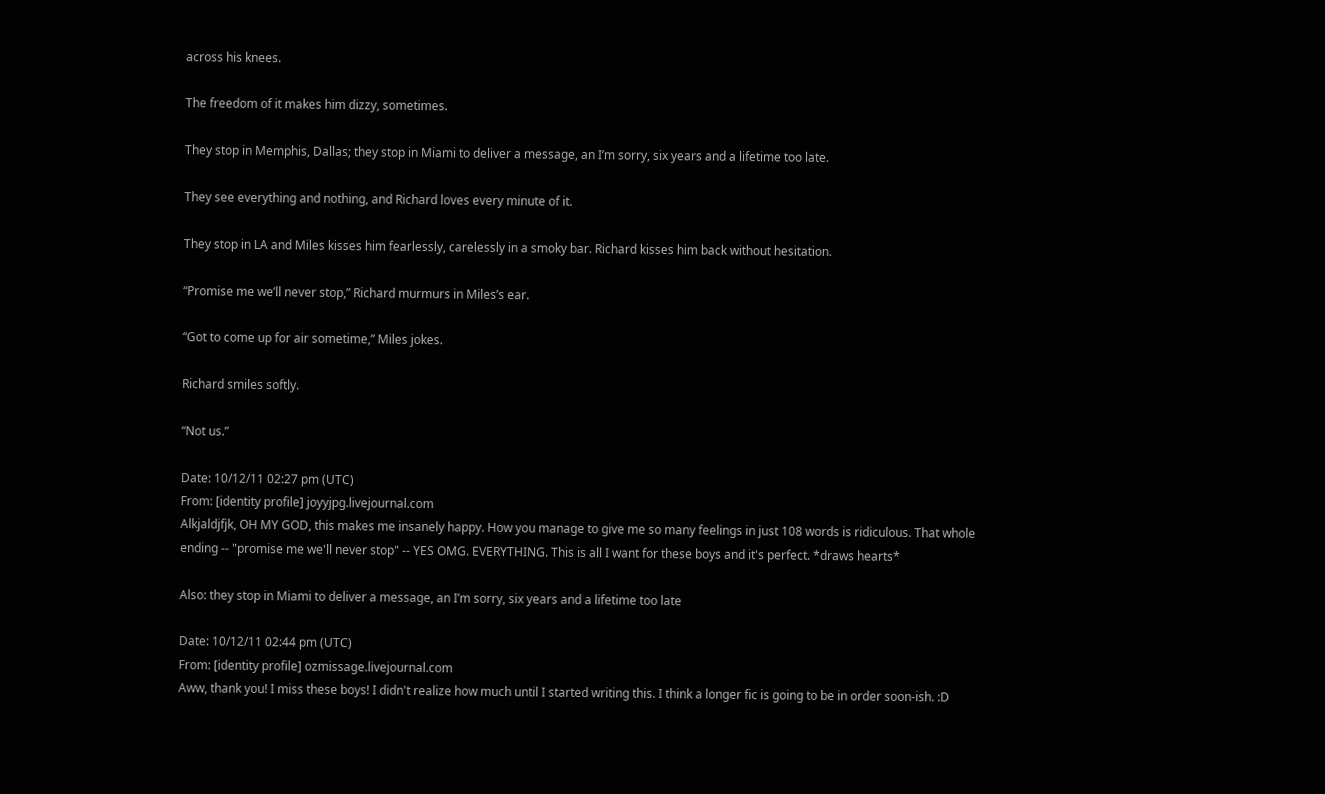across his knees.

The freedom of it makes him dizzy, sometimes.

They stop in Memphis, Dallas; they stop in Miami to deliver a message, an I’m sorry, six years and a lifetime too late.

They see everything and nothing, and Richard loves every minute of it.

They stop in LA and Miles kisses him fearlessly, carelessly in a smoky bar. Richard kisses him back without hesitation.

“Promise me we’ll never stop,” Richard murmurs in Miles’s ear.

“Got to come up for air sometime,” Miles jokes.

Richard smiles softly.

“Not us.”

Date: 10/12/11 02:27 pm (UTC)
From: [identity profile] joyyjpg.livejournal.com
Alkjaldjfjk, OH MY GOD, this makes me insanely happy. How you manage to give me so many feelings in just 108 words is ridiculous. That whole ending -- "promise me we'll never stop" -- YES OMG. EVERYTHING. This is all I want for these boys and it's perfect. *draws hearts*

Also: they stop in Miami to deliver a message, an I’m sorry, six years and a lifetime too late

Date: 10/12/11 02:44 pm (UTC)
From: [identity profile] ozmissage.livejournal.com
Aww, thank you! I miss these boys! I didn't realize how much until I started writing this. I think a longer fic is going to be in order soon-ish. :D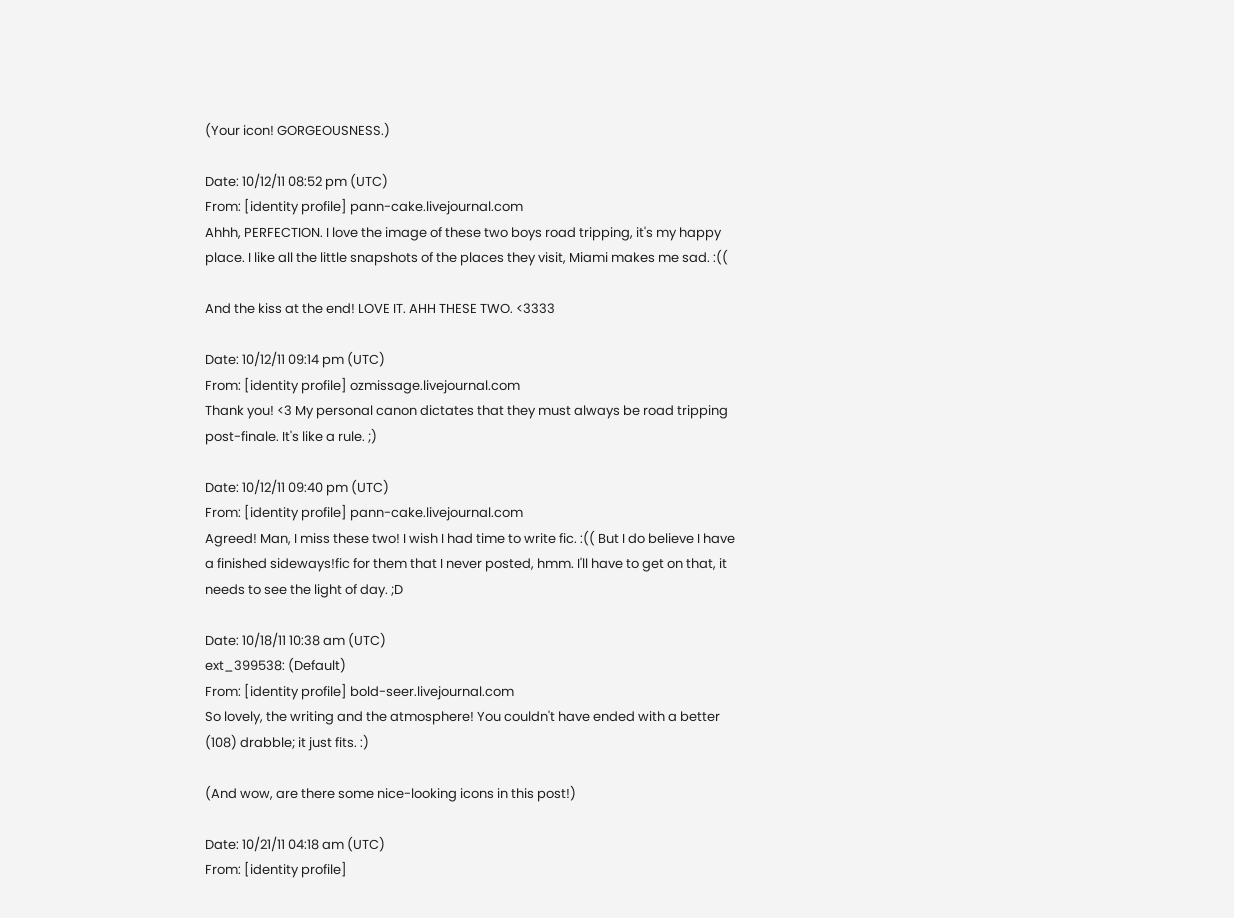(Your icon! GORGEOUSNESS.)

Date: 10/12/11 08:52 pm (UTC)
From: [identity profile] pann-cake.livejournal.com
Ahhh, PERFECTION. I love the image of these two boys road tripping, it's my happy place. I like all the little snapshots of the places they visit, Miami makes me sad. :((

And the kiss at the end! LOVE IT. AHH THESE TWO. <3333

Date: 10/12/11 09:14 pm (UTC)
From: [identity profile] ozmissage.livejournal.com
Thank you! <3 My personal canon dictates that they must always be road tripping post-finale. It's like a rule. ;)

Date: 10/12/11 09:40 pm (UTC)
From: [identity profile] pann-cake.livejournal.com
Agreed! Man, I miss these two! I wish I had time to write fic. :(( But I do believe I have a finished sideways!fic for them that I never posted, hmm. I'll have to get on that, it needs to see the light of day. ;D

Date: 10/18/11 10:38 am (UTC)
ext_399538: (Default)
From: [identity profile] bold-seer.livejournal.com
So lovely, the writing and the atmosphere! You couldn't have ended with a better (108) drabble; it just fits. :)

(And wow, are there some nice-looking icons in this post!)

Date: 10/21/11 04:18 am (UTC)
From: [identity profile]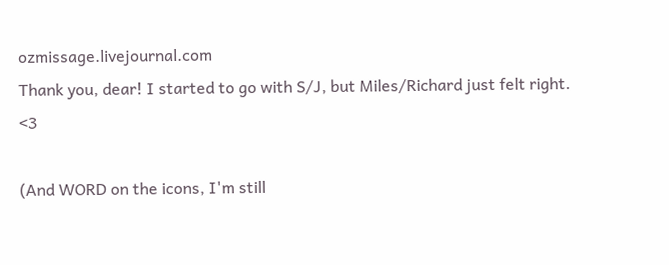ozmissage.livejournal.com
Thank you, dear! I started to go with S/J, but Miles/Richard just felt right. <3

(And WORD on the icons, I'm still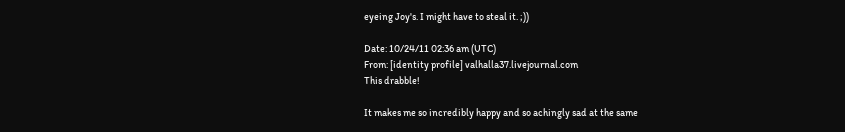eyeing Joy's. I might have to steal it. ;))

Date: 10/24/11 02:36 am (UTC)
From: [identity profile] valhalla37.livejournal.com
This drabble!

It makes me so incredibly happy and so achingly sad at the same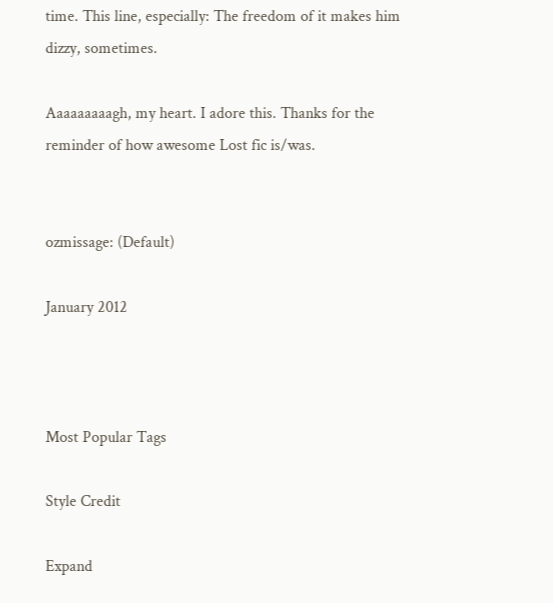time. This line, especially: The freedom of it makes him dizzy, sometimes.

Aaaaaaaaagh, my heart. I adore this. Thanks for the reminder of how awesome Lost fic is/was.


ozmissage: (Default)

January 2012



Most Popular Tags

Style Credit

Expand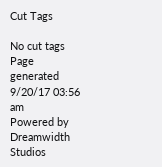Cut Tags

No cut tags
Page generated 9/20/17 03:56 am
Powered by Dreamwidth Studios